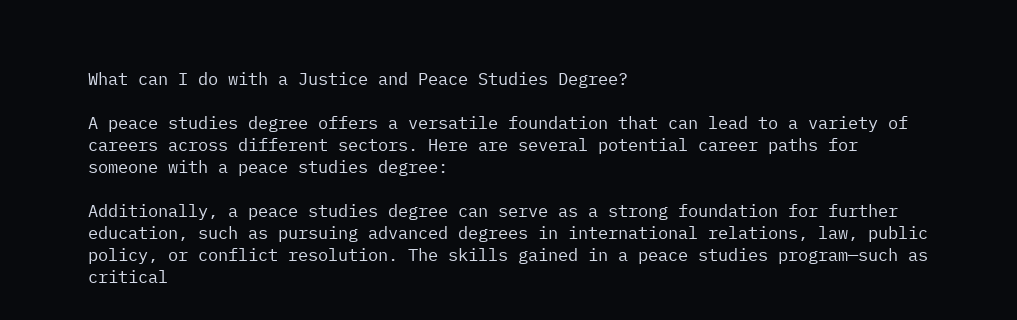What can I do with a Justice and Peace Studies Degree?

A peace studies degree offers a versatile foundation that can lead to a variety of careers across different sectors. Here are several potential career paths for someone with a peace studies degree:

Additionally, a peace studies degree can serve as a strong foundation for further education, such as pursuing advanced degrees in international relations, law, public policy, or conflict resolution. The skills gained in a peace studies program—such as critical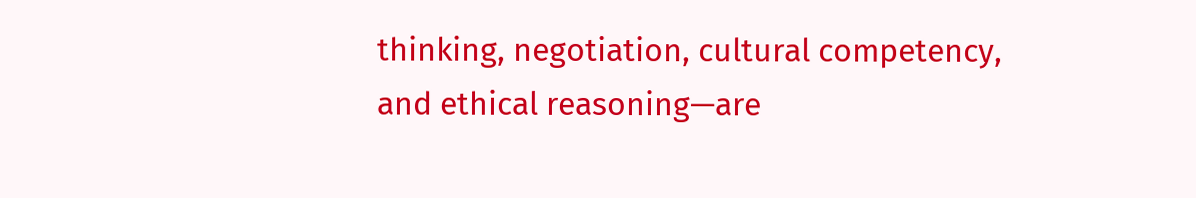thinking, negotiation, cultural competency, and ethical reasoning—are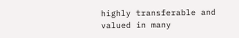highly transferable and valued in many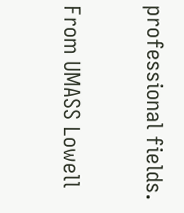professional fields.

From UMASS Lowell